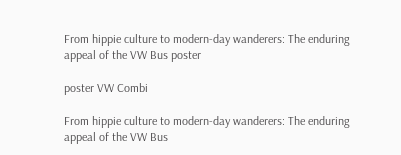From hippie culture to modern-day wanderers: The enduring appeal of the VW Bus poster

poster VW Combi

From hippie culture to modern-day wanderers: The enduring appeal of the VW Bus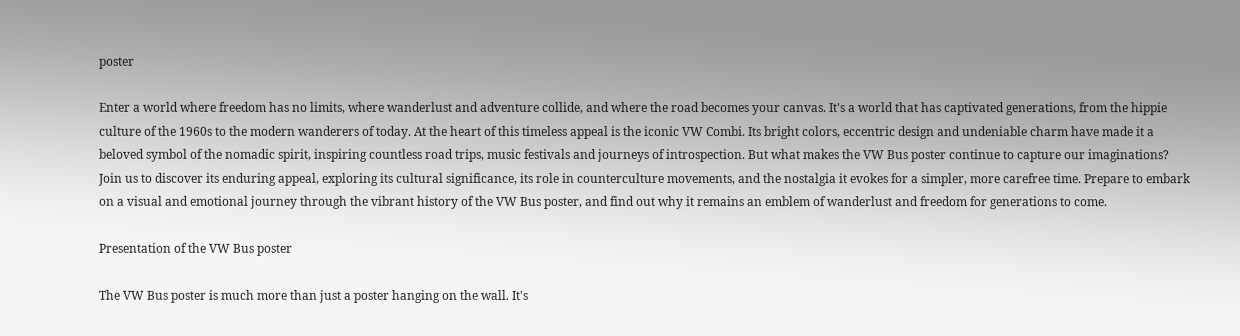poster

Enter a world where freedom has no limits, where wanderlust and adventure collide, and where the road becomes your canvas. It's a world that has captivated generations, from the hippie culture of the 1960s to the modern wanderers of today. At the heart of this timeless appeal is the iconic VW Combi. Its bright colors, eccentric design and undeniable charm have made it a beloved symbol of the nomadic spirit, inspiring countless road trips, music festivals and journeys of introspection. But what makes the VW Bus poster continue to capture our imaginations? Join us to discover its enduring appeal, exploring its cultural significance, its role in counterculture movements, and the nostalgia it evokes for a simpler, more carefree time. Prepare to embark on a visual and emotional journey through the vibrant history of the VW Bus poster, and find out why it remains an emblem of wanderlust and freedom for generations to come.

Presentation of the VW Bus poster

The VW Bus poster is much more than just a poster hanging on the wall. It's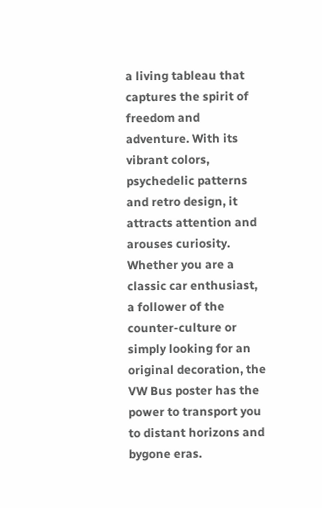a living tableau that captures the spirit of freedom and adventure. With its vibrant colors, psychedelic patterns and retro design, it attracts attention and arouses curiosity. Whether you are a classic car enthusiast, a follower of the counter-culture or simply looking for an original decoration, the VW Bus poster has the power to transport you to distant horizons and bygone eras.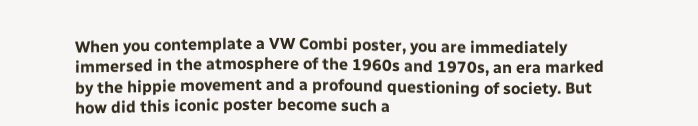When you contemplate a VW Combi poster, you are immediately immersed in the atmosphere of the 1960s and 1970s, an era marked by the hippie movement and a profound questioning of society. But how did this iconic poster become such a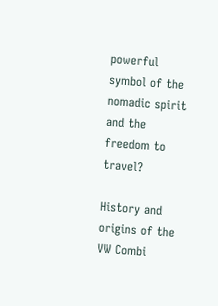powerful symbol of the nomadic spirit and the freedom to travel?

History and origins of the VW Combi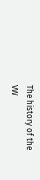The history of the VW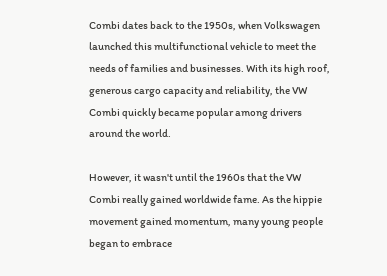Combi dates back to the 1950s, when Volkswagen launched this multifunctional vehicle to meet the needs of families and businesses. With its high roof, generous cargo capacity and reliability, the VW Combi quickly became popular among drivers around the world.

However, it wasn't until the 1960s that the VW Combi really gained worldwide fame. As the hippie movement gained momentum, many young people began to embrace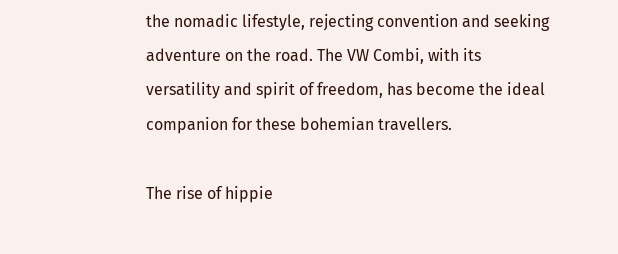the nomadic lifestyle, rejecting convention and seeking adventure on the road. The VW Combi, with its versatility and spirit of freedom, has become the ideal companion for these bohemian travellers.

The rise of hippie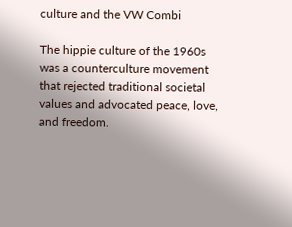culture and the VW Combi

The hippie culture of the 1960s was a counterculture movement that rejected traditional societal values and advocated peace, love, and freedom.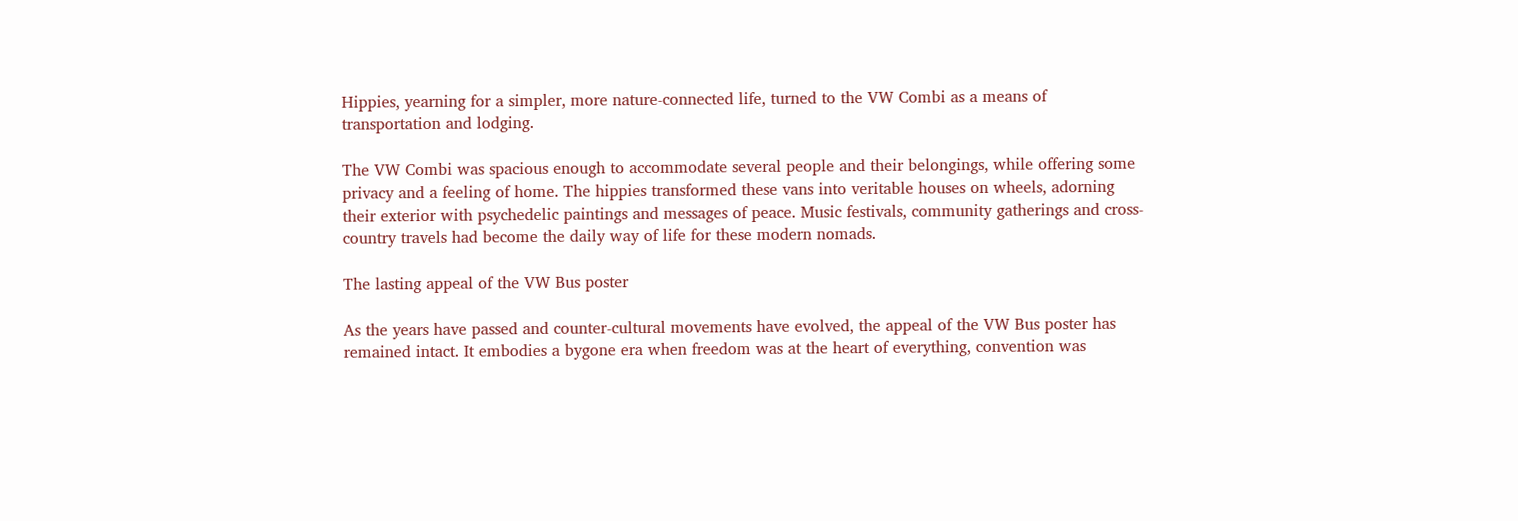Hippies, yearning for a simpler, more nature-connected life, turned to the VW Combi as a means of transportation and lodging.

The VW Combi was spacious enough to accommodate several people and their belongings, while offering some privacy and a feeling of home. The hippies transformed these vans into veritable houses on wheels, adorning their exterior with psychedelic paintings and messages of peace. Music festivals, community gatherings and cross-country travels had become the daily way of life for these modern nomads.

The lasting appeal of the VW Bus poster

As the years have passed and counter-cultural movements have evolved, the appeal of the VW Bus poster has remained intact. It embodies a bygone era when freedom was at the heart of everything, convention was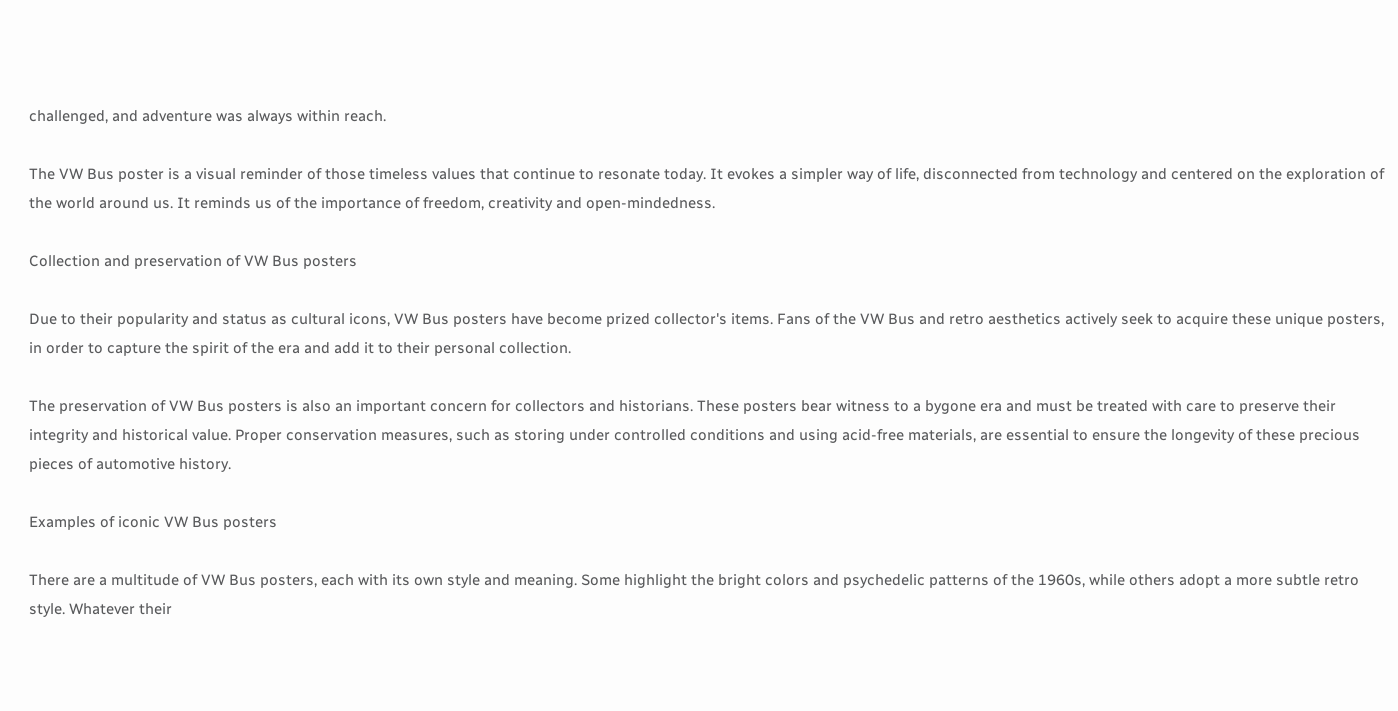challenged, and adventure was always within reach.

The VW Bus poster is a visual reminder of those timeless values that continue to resonate today. It evokes a simpler way of life, disconnected from technology and centered on the exploration of the world around us. It reminds us of the importance of freedom, creativity and open-mindedness.

Collection and preservation of VW Bus posters

Due to their popularity and status as cultural icons, VW Bus posters have become prized collector's items. Fans of the VW Bus and retro aesthetics actively seek to acquire these unique posters, in order to capture the spirit of the era and add it to their personal collection.

The preservation of VW Bus posters is also an important concern for collectors and historians. These posters bear witness to a bygone era and must be treated with care to preserve their integrity and historical value. Proper conservation measures, such as storing under controlled conditions and using acid-free materials, are essential to ensure the longevity of these precious pieces of automotive history.

Examples of iconic VW Bus posters

There are a multitude of VW Bus posters, each with its own style and meaning. Some highlight the bright colors and psychedelic patterns of the 1960s, while others adopt a more subtle retro style. Whatever their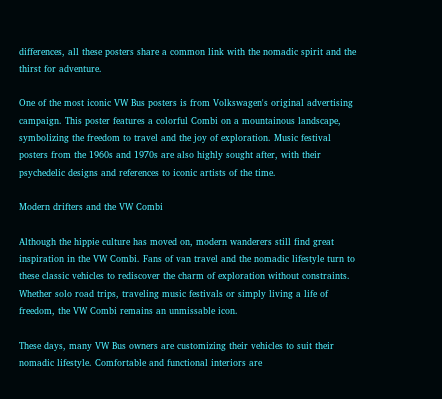differences, all these posters share a common link with the nomadic spirit and the thirst for adventure.

One of the most iconic VW Bus posters is from Volkswagen's original advertising campaign. This poster features a colorful Combi on a mountainous landscape, symbolizing the freedom to travel and the joy of exploration. Music festival posters from the 1960s and 1970s are also highly sought after, with their psychedelic designs and references to iconic artists of the time.

Modern drifters and the VW Combi

Although the hippie culture has moved on, modern wanderers still find great inspiration in the VW Combi. Fans of van travel and the nomadic lifestyle turn to these classic vehicles to rediscover the charm of exploration without constraints. Whether solo road trips, traveling music festivals or simply living a life of freedom, the VW Combi remains an unmissable icon.

These days, many VW Bus owners are customizing their vehicles to suit their nomadic lifestyle. Comfortable and functional interiors are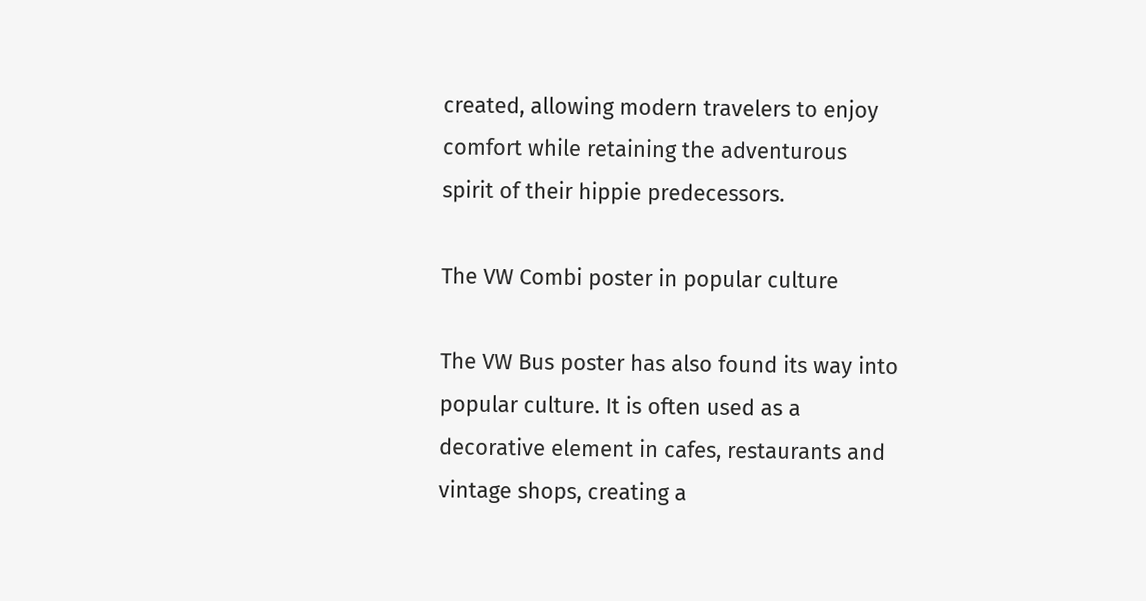created, allowing modern travelers to enjoy comfort while retaining the adventurous spirit of their hippie predecessors.

The VW Combi poster in popular culture

The VW Bus poster has also found its way into popular culture. It is often used as a decorative element in cafes, restaurants and vintage shops, creating a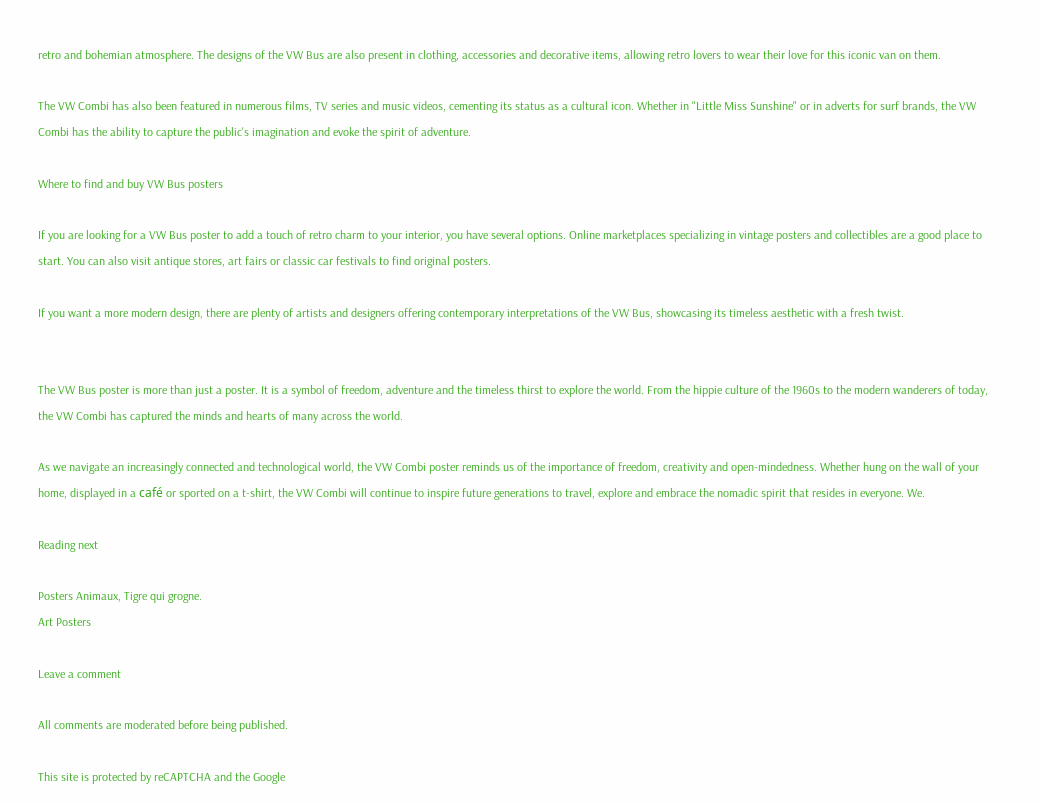retro and bohemian atmosphere. The designs of the VW Bus are also present in clothing, accessories and decorative items, allowing retro lovers to wear their love for this iconic van on them.

The VW Combi has also been featured in numerous films, TV series and music videos, cementing its status as a cultural icon. Whether in "Little Miss Sunshine" or in adverts for surf brands, the VW Combi has the ability to capture the public's imagination and evoke the spirit of adventure.

Where to find and buy VW Bus posters

If you are looking for a VW Bus poster to add a touch of retro charm to your interior, you have several options. Online marketplaces specializing in vintage posters and collectibles are a good place to start. You can also visit antique stores, art fairs or classic car festivals to find original posters.

If you want a more modern design, there are plenty of artists and designers offering contemporary interpretations of the VW Bus, showcasing its timeless aesthetic with a fresh twist.


The VW Bus poster is more than just a poster. It is a symbol of freedom, adventure and the timeless thirst to explore the world. From the hippie culture of the 1960s to the modern wanderers of today, the VW Combi has captured the minds and hearts of many across the world.

As we navigate an increasingly connected and technological world, the VW Combi poster reminds us of the importance of freedom, creativity and open-mindedness. Whether hung on the wall of your home, displayed in a café or sported on a t-shirt, the VW Combi will continue to inspire future generations to travel, explore and embrace the nomadic spirit that resides in everyone. We.

Reading next

Posters Animaux, Tigre qui grogne.
Art Posters

Leave a comment

All comments are moderated before being published.

This site is protected by reCAPTCHA and the Google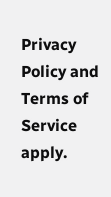Privacy Policy and Terms of Service apply.